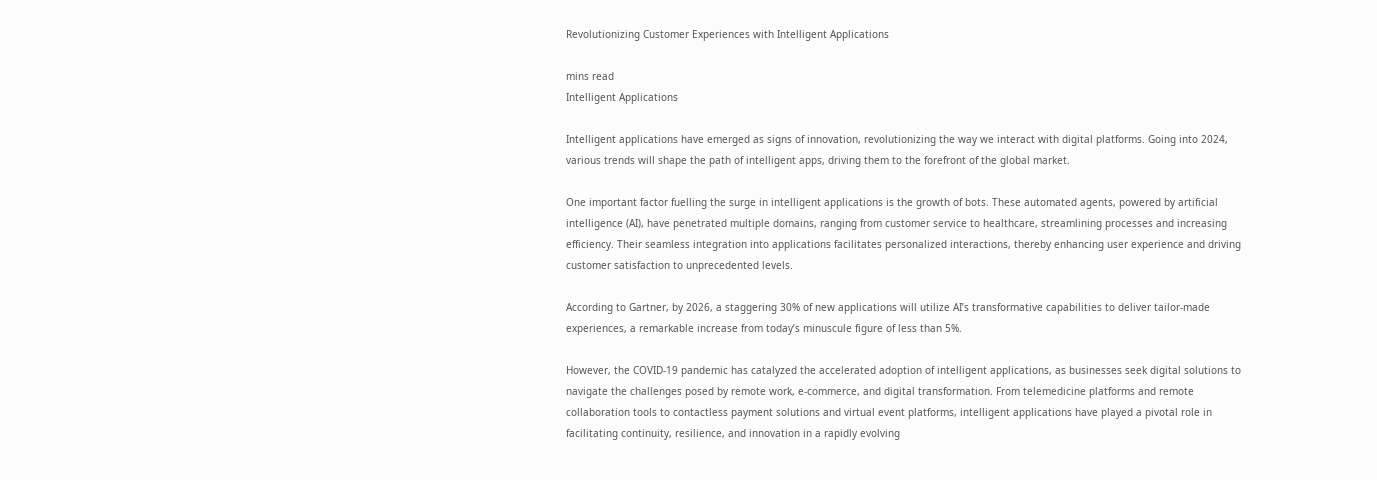Revolutionizing Customer Experiences with Intelligent Applications

mins read
Intelligent Applications

Intelligent applications have emerged as signs of innovation, revolutionizing the way we interact with digital platforms. Going into 2024, various trends will shape the path of intelligent apps, driving them to the forefront of the global market.

One important factor fuelling the surge in intelligent applications is the growth of bots. These automated agents, powered by artificial intelligence (AI), have penetrated multiple domains, ranging from customer service to healthcare, streamlining processes and increasing efficiency. Their seamless integration into applications facilitates personalized interactions, thereby enhancing user experience and driving customer satisfaction to unprecedented levels.

According to Gartner, by 2026, a staggering 30% of new applications will utilize AI’s transformative capabilities to deliver tailor-made experiences, a remarkable increase from today’s minuscule figure of less than 5%.

However, the COVID-19 pandemic has catalyzed the accelerated adoption of intelligent applications, as businesses seek digital solutions to navigate the challenges posed by remote work, e-commerce, and digital transformation. From telemedicine platforms and remote collaboration tools to contactless payment solutions and virtual event platforms, intelligent applications have played a pivotal role in facilitating continuity, resilience, and innovation in a rapidly evolving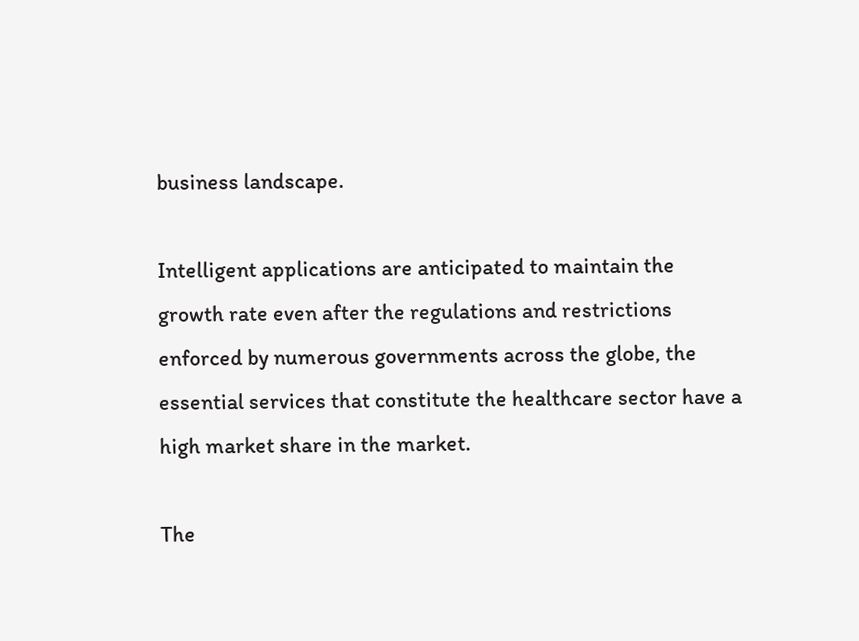business landscape.

Intelligent applications are anticipated to maintain the growth rate even after the regulations and restrictions enforced by numerous governments across the globe, the essential services that constitute the healthcare sector have a high market share in the market.

The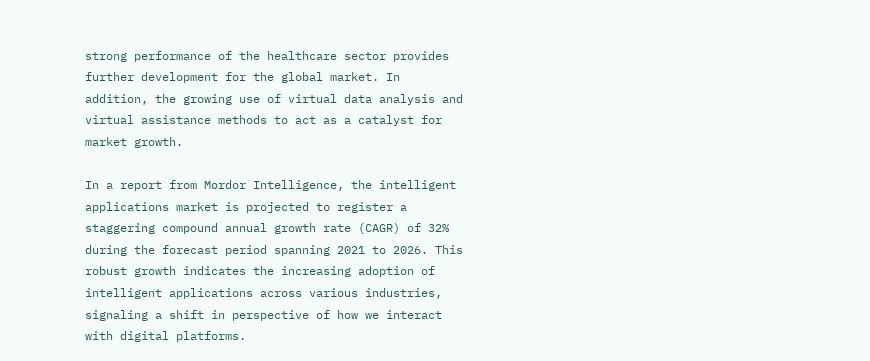strong performance of the healthcare sector provides further development for the global market. In addition, the growing use of virtual data analysis and virtual assistance methods to act as a catalyst for market growth.

In a report from Mordor Intelligence, the intelligent applications market is projected to register a staggering compound annual growth rate (CAGR) of 32% during the forecast period spanning 2021 to 2026. This robust growth indicates the increasing adoption of intelligent applications across various industries, signaling a shift in perspective of how we interact with digital platforms.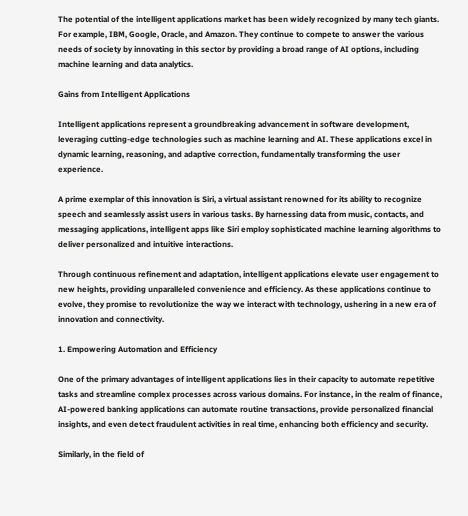The potential of the intelligent applications market has been widely recognized by many tech giants. For example, IBM, Google, Oracle, and Amazon. They continue to compete to answer the various needs of society by innovating in this sector by providing a broad range of AI options, including machine learning and data analytics.

Gains from Intelligent Applications

Intelligent applications represent a groundbreaking advancement in software development, leveraging cutting-edge technologies such as machine learning and AI. These applications excel in dynamic learning, reasoning, and adaptive correction, fundamentally transforming the user experience.

A prime exemplar of this innovation is Siri, a virtual assistant renowned for its ability to recognize speech and seamlessly assist users in various tasks. By harnessing data from music, contacts, and messaging applications, intelligent apps like Siri employ sophisticated machine learning algorithms to deliver personalized and intuitive interactions.

Through continuous refinement and adaptation, intelligent applications elevate user engagement to new heights, providing unparalleled convenience and efficiency. As these applications continue to evolve, they promise to revolutionize the way we interact with technology, ushering in a new era of innovation and connectivity.

1. Empowering Automation and Efficiency

One of the primary advantages of intelligent applications lies in their capacity to automate repetitive tasks and streamline complex processes across various domains. For instance, in the realm of finance, AI-powered banking applications can automate routine transactions, provide personalized financial insights, and even detect fraudulent activities in real time, enhancing both efficiency and security.

Similarly, in the field of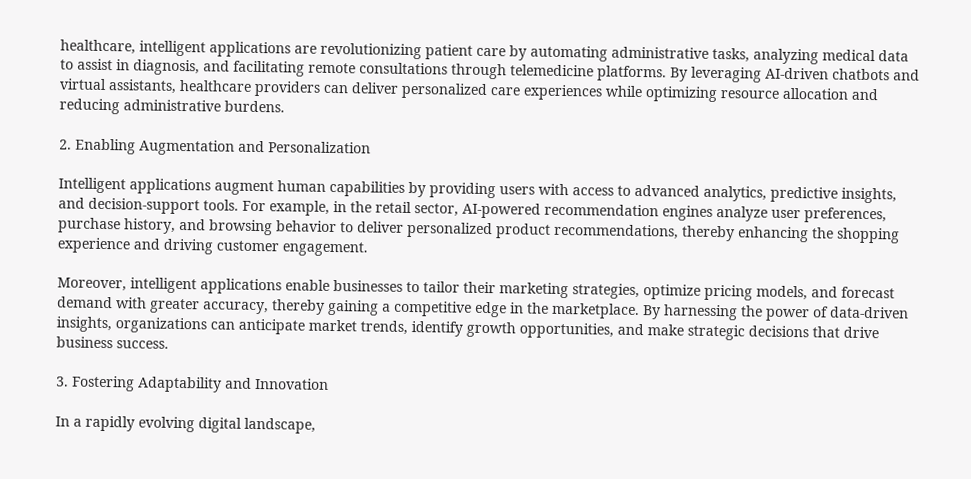healthcare, intelligent applications are revolutionizing patient care by automating administrative tasks, analyzing medical data to assist in diagnosis, and facilitating remote consultations through telemedicine platforms. By leveraging AI-driven chatbots and virtual assistants, healthcare providers can deliver personalized care experiences while optimizing resource allocation and reducing administrative burdens.

2. Enabling Augmentation and Personalization

Intelligent applications augment human capabilities by providing users with access to advanced analytics, predictive insights, and decision-support tools. For example, in the retail sector, AI-powered recommendation engines analyze user preferences, purchase history, and browsing behavior to deliver personalized product recommendations, thereby enhancing the shopping experience and driving customer engagement.

Moreover, intelligent applications enable businesses to tailor their marketing strategies, optimize pricing models, and forecast demand with greater accuracy, thereby gaining a competitive edge in the marketplace. By harnessing the power of data-driven insights, organizations can anticipate market trends, identify growth opportunities, and make strategic decisions that drive business success.

3. Fostering Adaptability and Innovation

In a rapidly evolving digital landscape,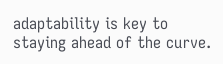adaptability is key to staying ahead of the curve.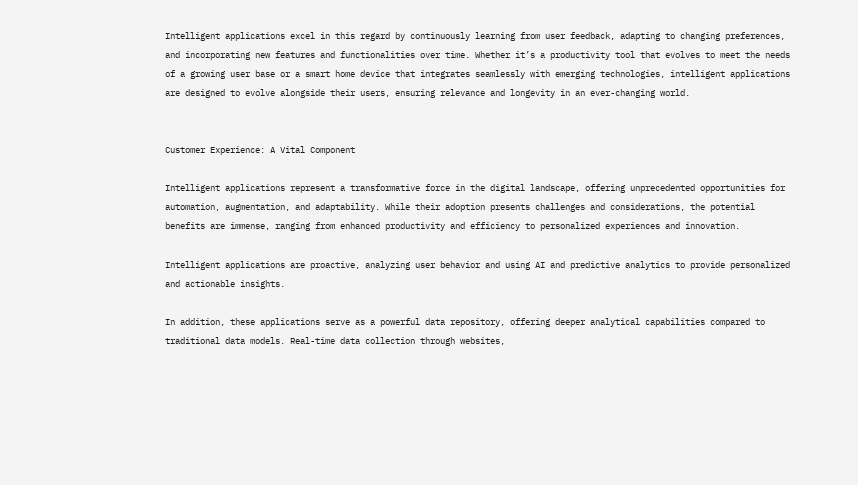Intelligent applications excel in this regard by continuously learning from user feedback, adapting to changing preferences, and incorporating new features and functionalities over time. Whether it’s a productivity tool that evolves to meet the needs of a growing user base or a smart home device that integrates seamlessly with emerging technologies, intelligent applications are designed to evolve alongside their users, ensuring relevance and longevity in an ever-changing world.


Customer Experience: A Vital Component

Intelligent applications represent a transformative force in the digital landscape, offering unprecedented opportunities for automation, augmentation, and adaptability. While their adoption presents challenges and considerations, the potential benefits are immense, ranging from enhanced productivity and efficiency to personalized experiences and innovation.

Intelligent applications are proactive, analyzing user behavior and using AI and predictive analytics to provide personalized and actionable insights.

In addition, these applications serve as a powerful data repository, offering deeper analytical capabilities compared to traditional data models. Real-time data collection through websites,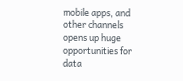mobile apps, and other channels opens up huge opportunities for data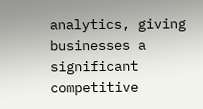analytics, giving businesses a significant competitive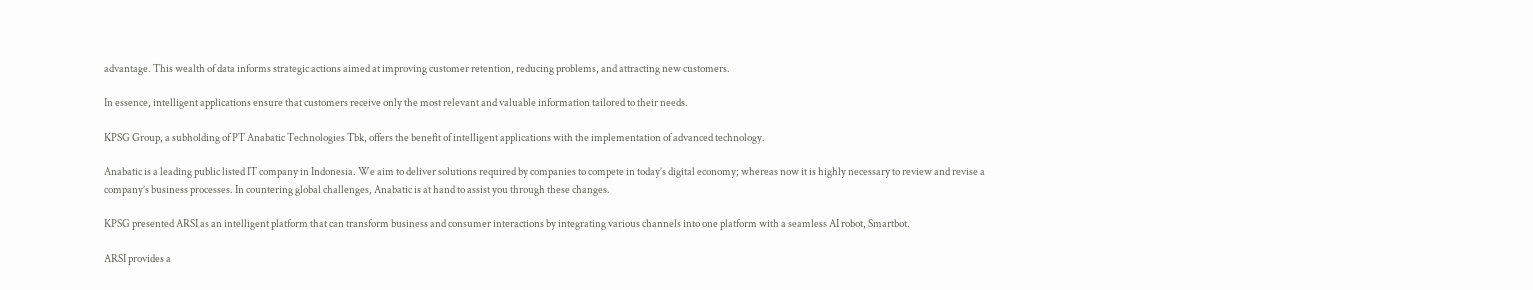advantage. This wealth of data informs strategic actions aimed at improving customer retention, reducing problems, and attracting new customers.

In essence, intelligent applications ensure that customers receive only the most relevant and valuable information tailored to their needs.

KPSG Group, a subholding of PT Anabatic Technologies Tbk, offers the benefit of intelligent applications with the implementation of advanced technology.

Anabatic is a leading public listed IT company in Indonesia. We aim to deliver solutions required by companies to compete in today’s digital economy; whereas now it is highly necessary to review and revise a company’s business processes. In countering global challenges, Anabatic is at hand to assist you through these changes.

KPSG presented ARSI as an intelligent platform that can transform business and consumer interactions by integrating various channels into one platform with a seamless AI robot, Smartbot.

ARSI provides a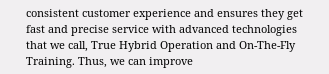consistent customer experience and ensures they get fast and precise service with advanced technologies that we call, True Hybrid Operation and On-The-Fly Training. Thus, we can improve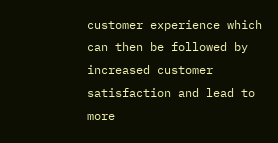customer experience which can then be followed by increased customer satisfaction and lead to more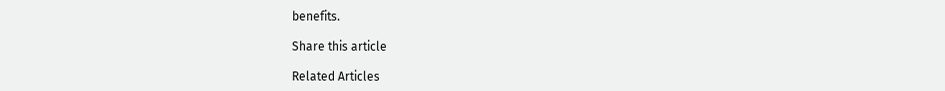benefits.

Share this article

Related Articles